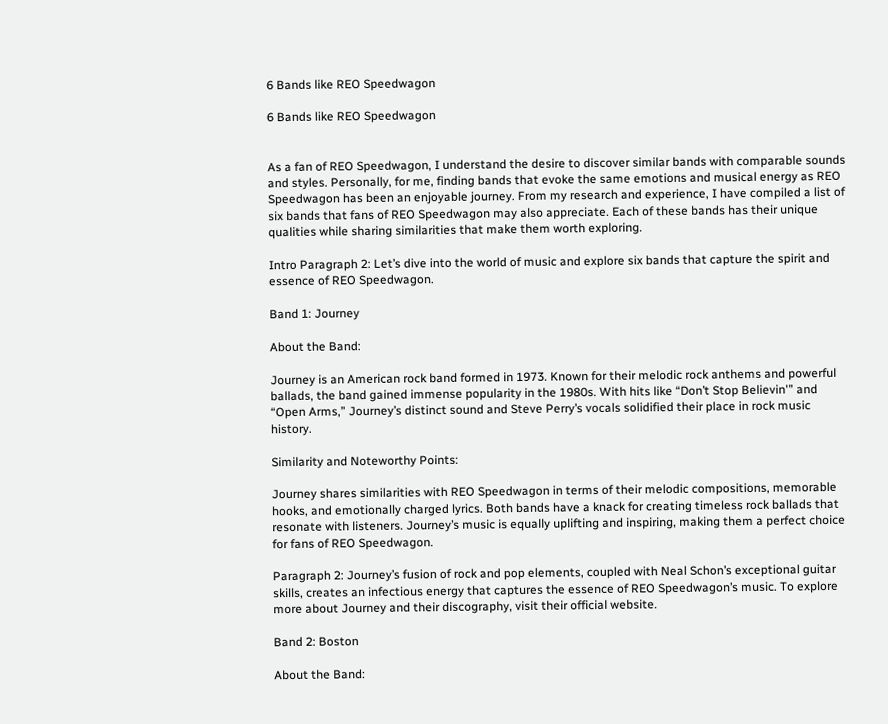6 Bands like REO Speedwagon

6 Bands like REO Speedwagon


As a fan of REO Speedwagon, I understand the desire to discover similar bands with comparable sounds and styles. Personally, for me, finding bands that evoke the same emotions and musical energy as REO Speedwagon has been an enjoyable journey. From my research and experience, I have compiled a list of six bands that fans of REO Speedwagon may also appreciate. Each of these bands has their unique qualities while sharing similarities that make them worth exploring.

Intro Paragraph 2: Let’s dive into the world of music and explore six bands that capture the spirit and essence of REO Speedwagon.

Band 1: Journey

About the Band:

Journey is an American rock band formed in 1973. Known for their melodic rock anthems and powerful ballads, the band gained immense popularity in the 1980s. With hits like “Don’t Stop Believin'” and “Open Arms,” Journey’s distinct sound and Steve Perry’s vocals solidified their place in rock music history.

Similarity and Noteworthy Points:

Journey shares similarities with REO Speedwagon in terms of their melodic compositions, memorable hooks, and emotionally charged lyrics. Both bands have a knack for creating timeless rock ballads that resonate with listeners. Journey’s music is equally uplifting and inspiring, making them a perfect choice for fans of REO Speedwagon.

Paragraph 2: Journey’s fusion of rock and pop elements, coupled with Neal Schon’s exceptional guitar skills, creates an infectious energy that captures the essence of REO Speedwagon’s music. To explore more about Journey and their discography, visit their official website.

Band 2: Boston

About the Band: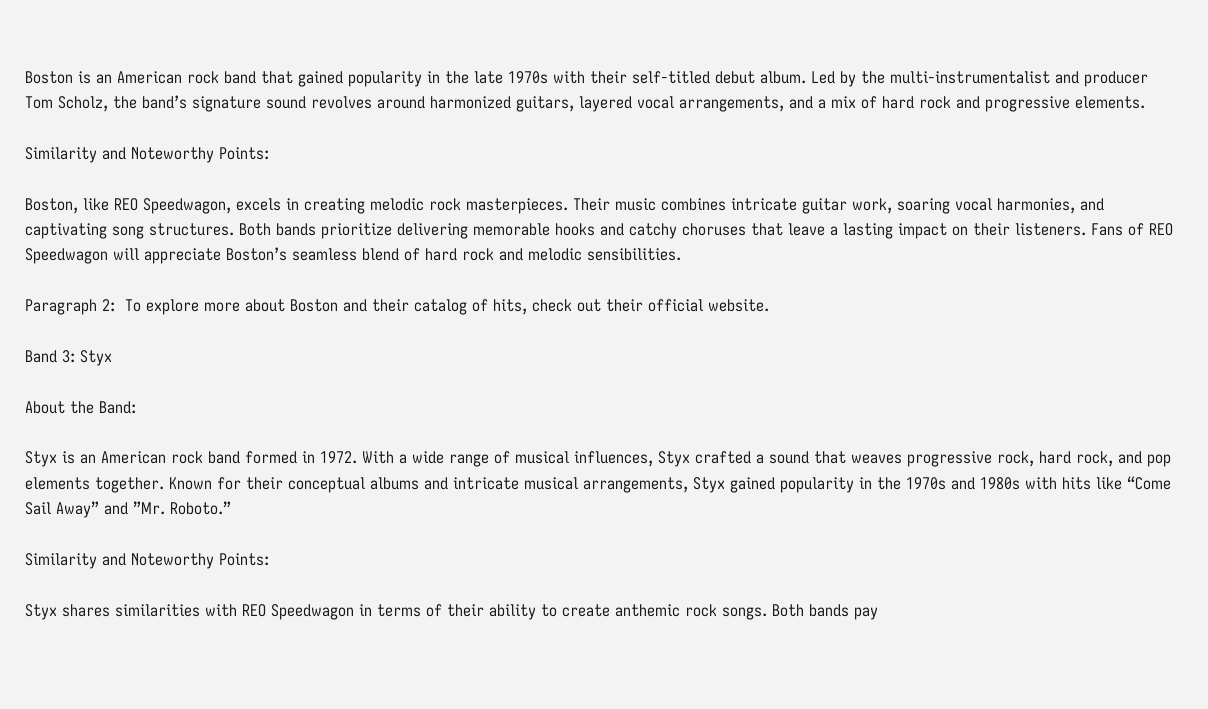Boston is an American rock band that gained popularity in the late 1970s with their self-titled debut album. Led by the multi-instrumentalist and producer Tom Scholz, the band’s signature sound revolves around harmonized guitars, layered vocal arrangements, and a mix of hard rock and progressive elements.

Similarity and Noteworthy Points:

Boston, like REO Speedwagon, excels in creating melodic rock masterpieces. Their music combines intricate guitar work, soaring vocal harmonies, and captivating song structures. Both bands prioritize delivering memorable hooks and catchy choruses that leave a lasting impact on their listeners. Fans of REO Speedwagon will appreciate Boston’s seamless blend of hard rock and melodic sensibilities.

Paragraph 2:  To explore more about Boston and their catalog of hits, check out their official website.

Band 3: Styx

About the Band:

Styx is an American rock band formed in 1972. With a wide range of musical influences, Styx crafted a sound that weaves progressive rock, hard rock, and pop elements together. Known for their conceptual albums and intricate musical arrangements, Styx gained popularity in the 1970s and 1980s with hits like “Come Sail Away” and ”Mr. Roboto.”

Similarity and Noteworthy Points:

Styx shares similarities with REO Speedwagon in terms of their ability to create anthemic rock songs. Both bands pay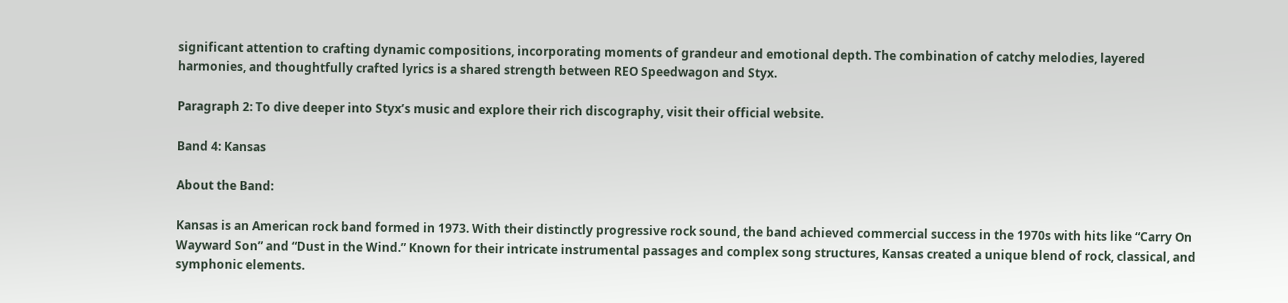significant attention to crafting dynamic compositions, incorporating moments of grandeur and emotional depth. The combination of catchy melodies, layered harmonies, and thoughtfully crafted lyrics is a shared strength between REO Speedwagon and Styx.

Paragraph 2: To dive deeper into Styx’s music and explore their rich discography, visit their official website.

Band 4: Kansas

About the Band:

Kansas is an American rock band formed in 1973. With their distinctly progressive rock sound, the band achieved commercial success in the 1970s with hits like “Carry On Wayward Son” and “Dust in the Wind.” Known for their intricate instrumental passages and complex song structures, Kansas created a unique blend of rock, classical, and symphonic elements.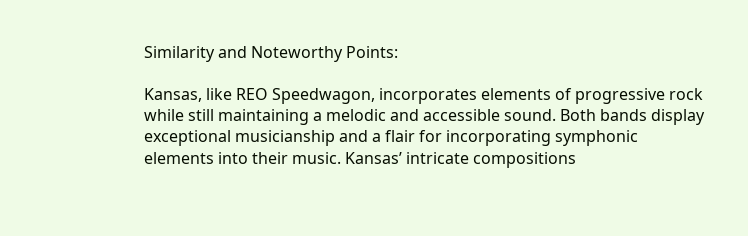Similarity and Noteworthy Points:

Kansas, like REO Speedwagon, incorporates elements of progressive rock while still maintaining a melodic and accessible sound. Both bands display exceptional musicianship and a flair for incorporating symphonic elements into their music. Kansas’ intricate compositions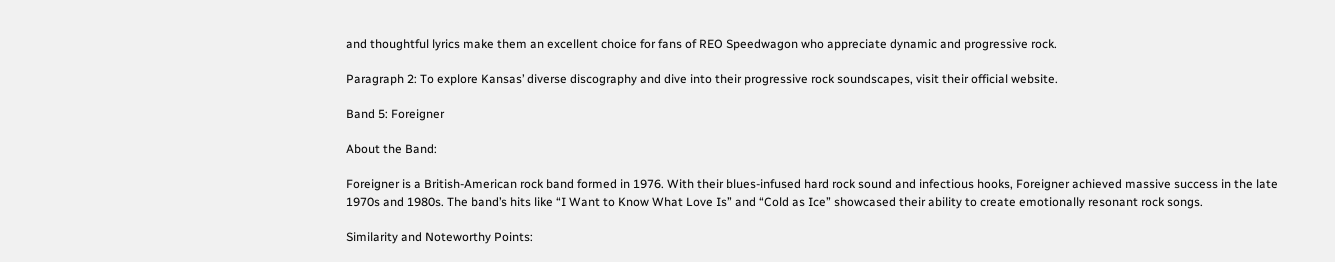and thoughtful lyrics make them an excellent choice for fans of REO Speedwagon who appreciate dynamic and progressive rock.

Paragraph 2: To explore Kansas’ diverse discography and dive into their progressive rock soundscapes, visit their official website.

Band 5: Foreigner

About the Band:

Foreigner is a British-American rock band formed in 1976. With their blues-infused hard rock sound and infectious hooks, Foreigner achieved massive success in the late 1970s and 1980s. The band’s hits like “I Want to Know What Love Is” and “Cold as Ice” showcased their ability to create emotionally resonant rock songs.

Similarity and Noteworthy Points: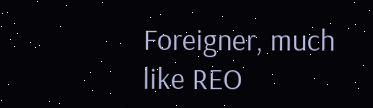Foreigner, much like REO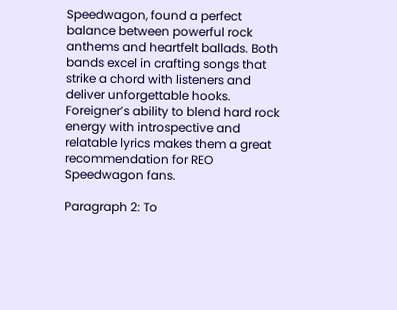Speedwagon, found a perfect balance between powerful rock anthems and heartfelt ballads. Both bands excel in crafting songs that strike a chord with listeners and deliver unforgettable hooks. Foreigner’s ability to blend hard rock energy with introspective and relatable lyrics makes them a great recommendation for REO Speedwagon fans.

Paragraph 2: To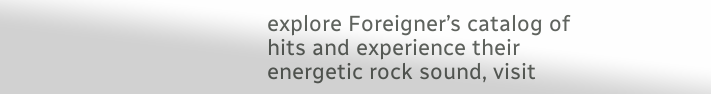explore Foreigner’s catalog of hits and experience their energetic rock sound, visit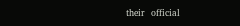their  official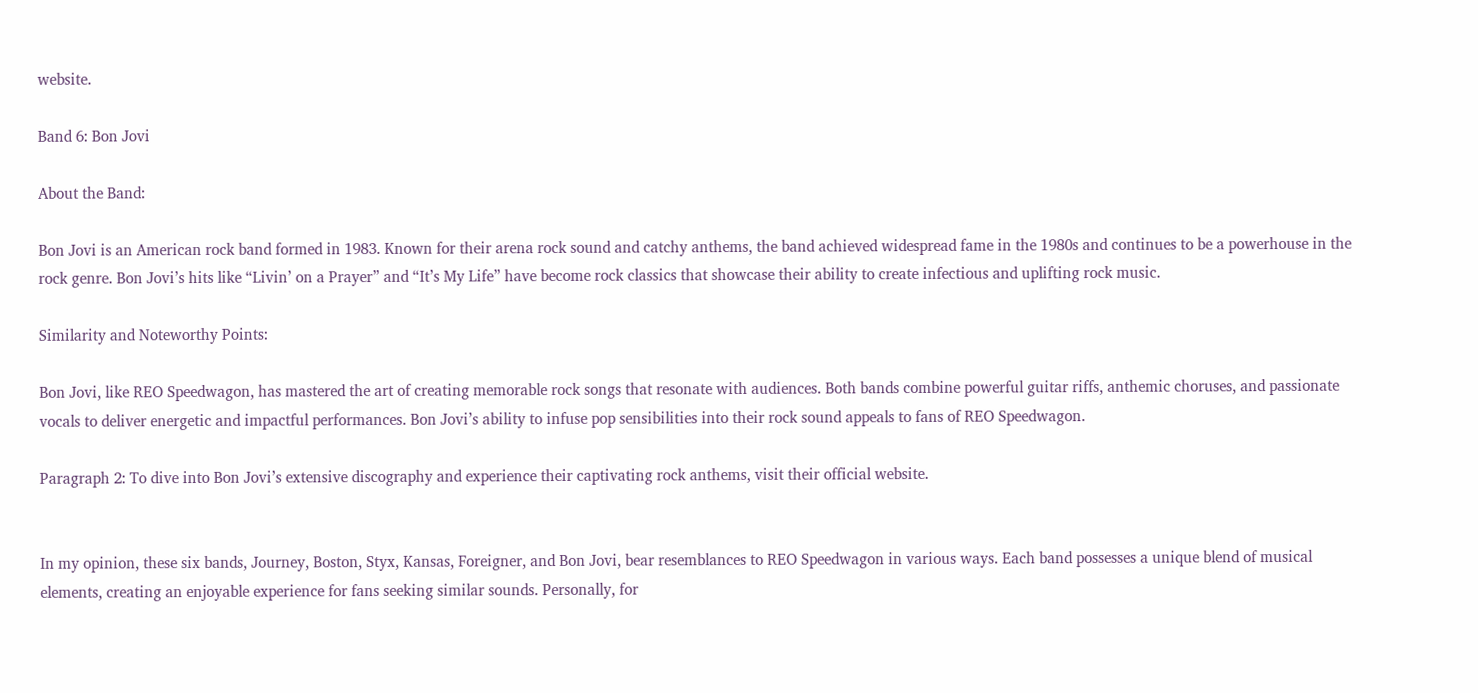website.

Band 6: Bon Jovi

About the Band:

Bon Jovi is an American rock band formed in 1983. Known for their arena rock sound and catchy anthems, the band achieved widespread fame in the 1980s and continues to be a powerhouse in the rock genre. Bon Jovi’s hits like “Livin’ on a Prayer” and “It’s My Life” have become rock classics that showcase their ability to create infectious and uplifting rock music.

Similarity and Noteworthy Points:

Bon Jovi, like REO Speedwagon, has mastered the art of creating memorable rock songs that resonate with audiences. Both bands combine powerful guitar riffs, anthemic choruses, and passionate vocals to deliver energetic and impactful performances. Bon Jovi’s ability to infuse pop sensibilities into their rock sound appeals to fans of REO Speedwagon.

Paragraph 2: To dive into Bon Jovi’s extensive discography and experience their captivating rock anthems, visit their official website.


In my opinion, these six bands, Journey, Boston, Styx, Kansas, Foreigner, and Bon Jovi, bear resemblances to REO Speedwagon in various ways. Each band possesses a unique blend of musical elements, creating an enjoyable experience for fans seeking similar sounds. Personally, for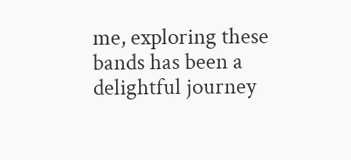me, exploring these bands has been a delightful journey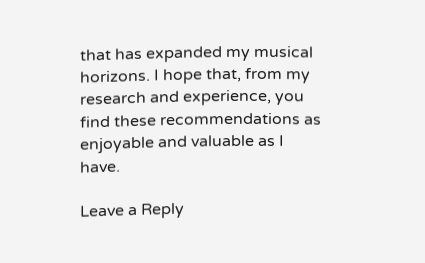that has expanded my musical horizons. I hope that, from my research and experience, you find these recommendations as enjoyable and valuable as I have.

Leave a Reply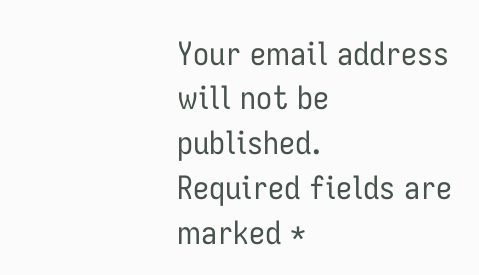Your email address will not be published. Required fields are marked *